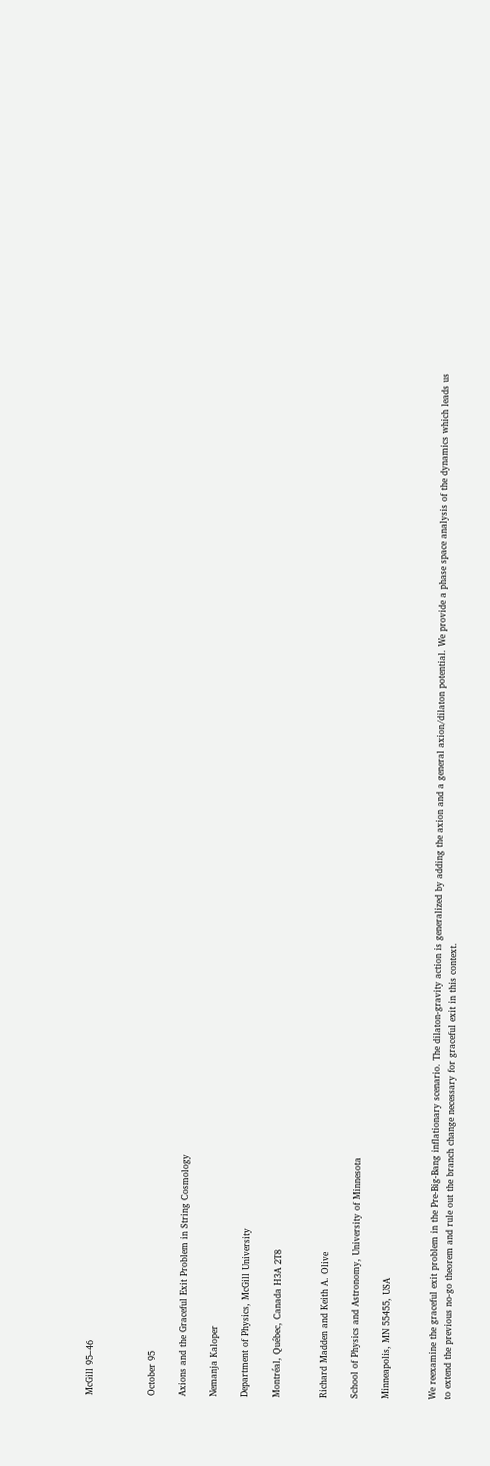McGill 95–46



October 95

Axions and the Graceful Exit Problem in String Cosmology

Nemanja Kaloper

Department of Physics, McGill University

Montréal, Québec, Canada H3A 2T8


Richard Madden and Keith A. Olive

School of Physics and Astronomy, University of Minnesota

Minneapolis, MN 55455, USA


We reexamine the graceful exit problem in the Pre-Big-Bang inflationary scenario. The dilaton-gravity action is generalized by adding the axion and a general axion/dilaton potential. We provide a phase space analysis of the dynamics which leads us to extend the previous no-go theorem and rule out the branch change necessary for graceful exit in this context.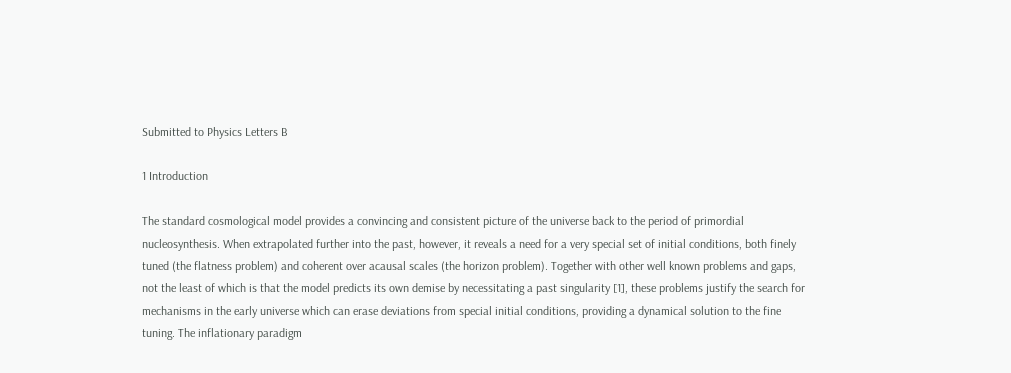Submitted to Physics Letters B

1 Introduction

The standard cosmological model provides a convincing and consistent picture of the universe back to the period of primordial nucleosynthesis. When extrapolated further into the past, however, it reveals a need for a very special set of initial conditions, both finely tuned (the flatness problem) and coherent over acausal scales (the horizon problem). Together with other well known problems and gaps, not the least of which is that the model predicts its own demise by necessitating a past singularity [1], these problems justify the search for mechanisms in the early universe which can erase deviations from special initial conditions, providing a dynamical solution to the fine tuning. The inflationary paradigm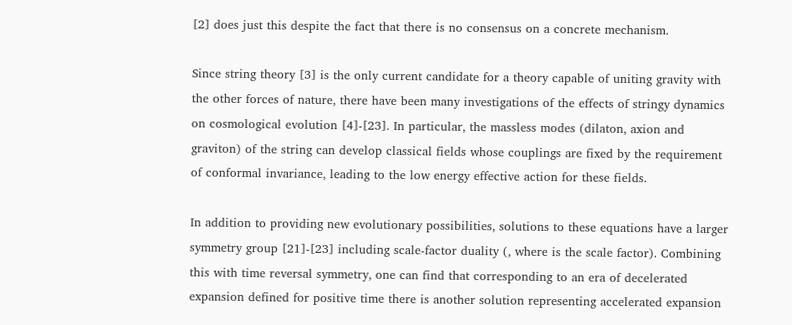[2] does just this despite the fact that there is no consensus on a concrete mechanism.

Since string theory [3] is the only current candidate for a theory capable of uniting gravity with the other forces of nature, there have been many investigations of the effects of stringy dynamics on cosmological evolution [4]-[23]. In particular, the massless modes (dilaton, axion and graviton) of the string can develop classical fields whose couplings are fixed by the requirement of conformal invariance, leading to the low energy effective action for these fields.

In addition to providing new evolutionary possibilities, solutions to these equations have a larger symmetry group [21]-[23] including scale-factor duality (, where is the scale factor). Combining this with time reversal symmetry, one can find that corresponding to an era of decelerated expansion defined for positive time there is another solution representing accelerated expansion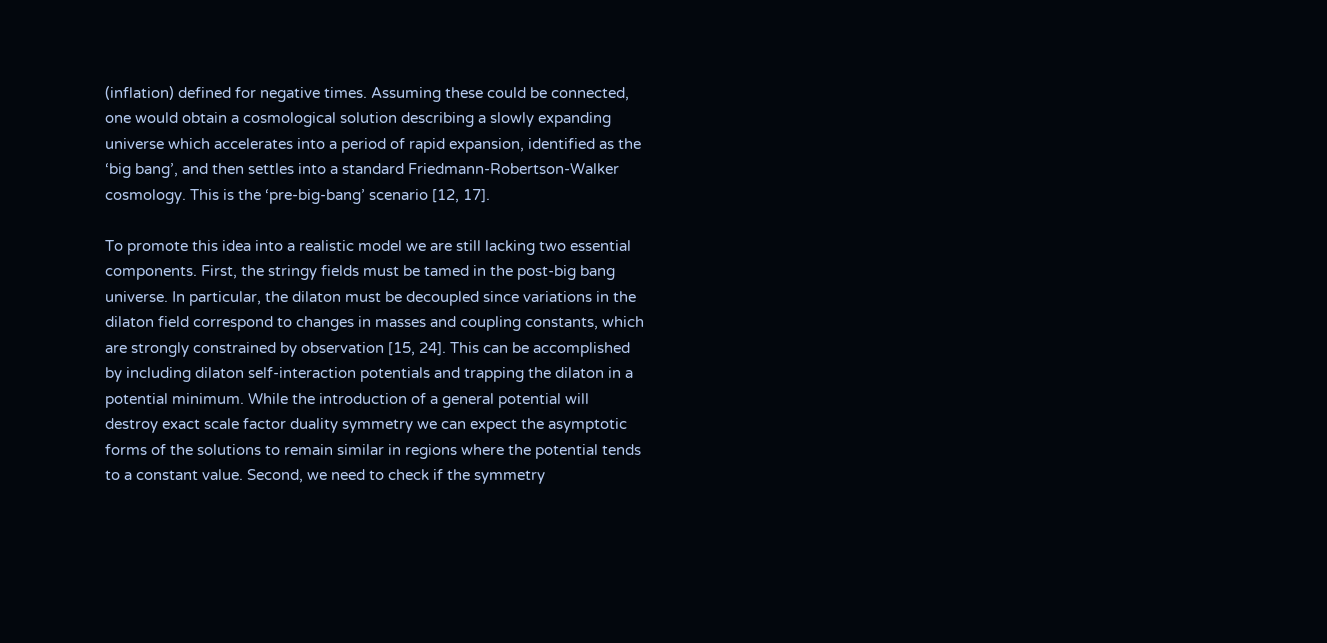(inflation) defined for negative times. Assuming these could be connected, one would obtain a cosmological solution describing a slowly expanding universe which accelerates into a period of rapid expansion, identified as the ‘big bang’, and then settles into a standard Friedmann-Robertson-Walker cosmology. This is the ‘pre-big-bang’ scenario [12, 17].

To promote this idea into a realistic model we are still lacking two essential components. First, the stringy fields must be tamed in the post-big bang universe. In particular, the dilaton must be decoupled since variations in the dilaton field correspond to changes in masses and coupling constants, which are strongly constrained by observation [15, 24]. This can be accomplished by including dilaton self-interaction potentials and trapping the dilaton in a potential minimum. While the introduction of a general potential will destroy exact scale factor duality symmetry we can expect the asymptotic forms of the solutions to remain similar in regions where the potential tends to a constant value. Second, we need to check if the symmetry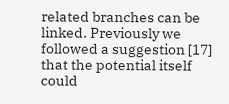related branches can be linked. Previously we followed a suggestion [17] that the potential itself could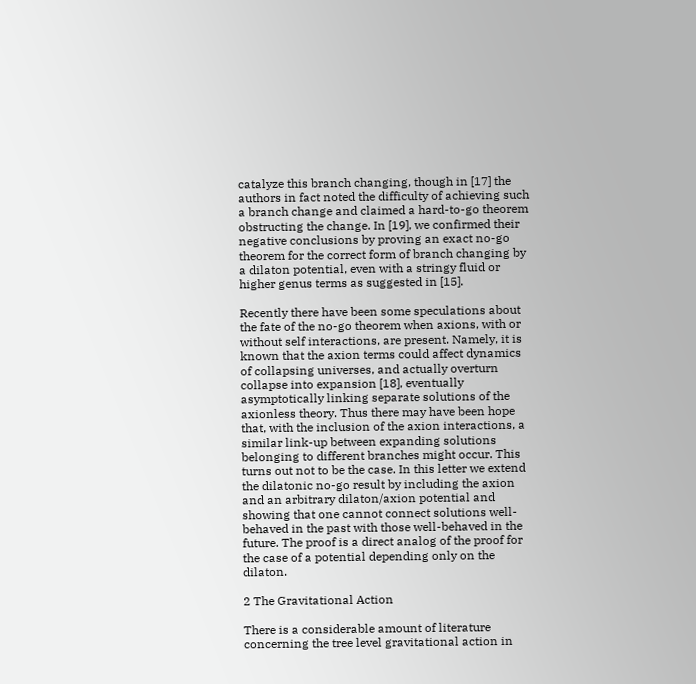catalyze this branch changing, though in [17] the authors in fact noted the difficulty of achieving such a branch change and claimed a hard-to-go theorem obstructing the change. In [19], we confirmed their negative conclusions by proving an exact no-go theorem for the correct form of branch changing by a dilaton potential, even with a stringy fluid or higher genus terms as suggested in [15].

Recently there have been some speculations about the fate of the no-go theorem when axions, with or without self interactions, are present. Namely, it is known that the axion terms could affect dynamics of collapsing universes, and actually overturn collapse into expansion [18], eventually asymptotically linking separate solutions of the axionless theory. Thus there may have been hope that, with the inclusion of the axion interactions, a similar link-up between expanding solutions belonging to different branches might occur. This turns out not to be the case. In this letter we extend the dilatonic no-go result by including the axion and an arbitrary dilaton/axion potential and showing that one cannot connect solutions well-behaved in the past with those well-behaved in the future. The proof is a direct analog of the proof for the case of a potential depending only on the dilaton.

2 The Gravitational Action

There is a considerable amount of literature concerning the tree level gravitational action in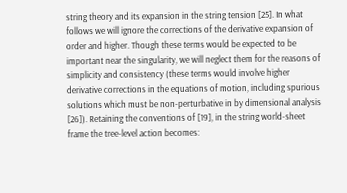string theory and its expansion in the string tension [25]. In what follows we will ignore the corrections of the derivative expansion of order and higher. Though these terms would be expected to be important near the singularity, we will neglect them for the reasons of simplicity and consistency (these terms would involve higher derivative corrections in the equations of motion, including spurious solutions which must be non-perturbative in by dimensional analysis [26]). Retaining the conventions of [19], in the string world-sheet frame the tree-level action becomes: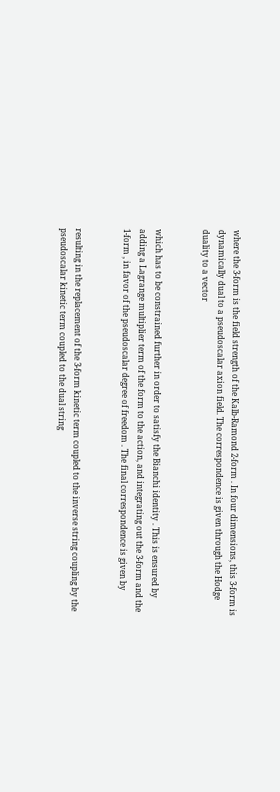where the 3-form is the field strength of the Kalb-Ramond 2-form . In four dimensions, this 3-form is dynamically dual to a pseudoscalar axion field. The correspondence is given through the Hodge duality to a vector


which has to be constrained further in order to satisfy the Bianchi identity . This is ensured by adding a Lagrange multiplier term of the form to the action, and integrating out the 3-form and the 1-form , in favor of the pseudoscalar degree of freedom . The final correspondence is given by


resulting in the replacement of the 3-form kinetic term coupled to the inverse string coupling by the pseudoscalar kinetic term coupled to the dual string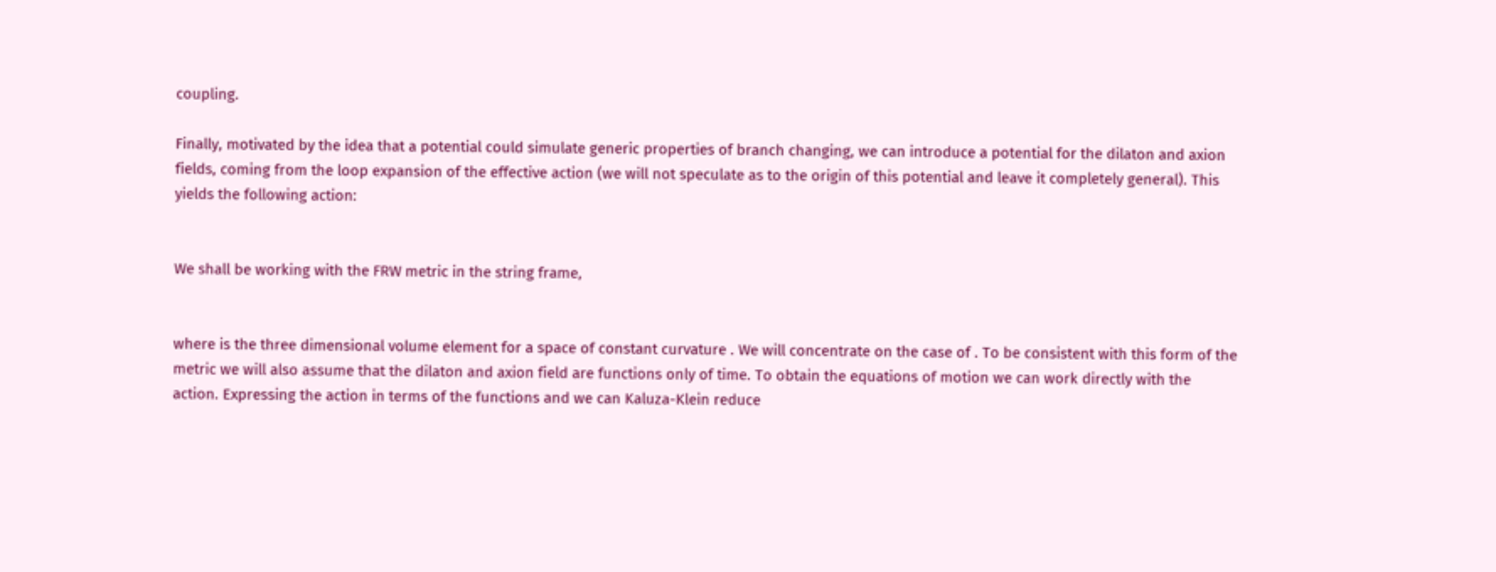coupling.

Finally, motivated by the idea that a potential could simulate generic properties of branch changing, we can introduce a potential for the dilaton and axion fields, coming from the loop expansion of the effective action (we will not speculate as to the origin of this potential and leave it completely general). This yields the following action:


We shall be working with the FRW metric in the string frame,


where is the three dimensional volume element for a space of constant curvature . We will concentrate on the case of . To be consistent with this form of the metric we will also assume that the dilaton and axion field are functions only of time. To obtain the equations of motion we can work directly with the action. Expressing the action in terms of the functions and we can Kaluza-Klein reduce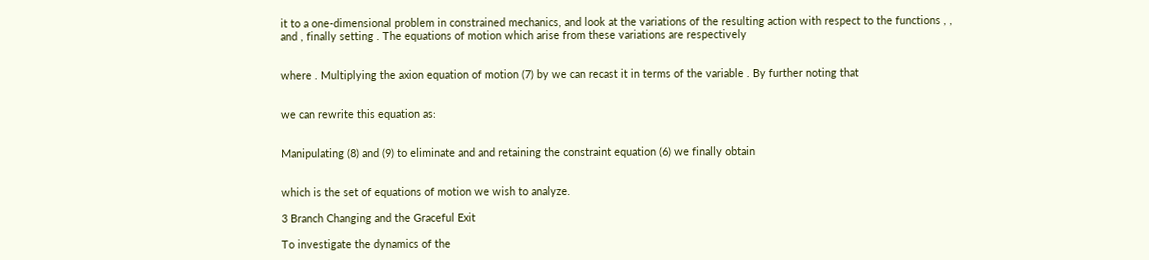it to a one-dimensional problem in constrained mechanics, and look at the variations of the resulting action with respect to the functions , , and , finally setting . The equations of motion which arise from these variations are respectively


where . Multiplying the axion equation of motion (7) by we can recast it in terms of the variable . By further noting that


we can rewrite this equation as:


Manipulating (8) and (9) to eliminate and and retaining the constraint equation (6) we finally obtain


which is the set of equations of motion we wish to analyze.

3 Branch Changing and the Graceful Exit

To investigate the dynamics of the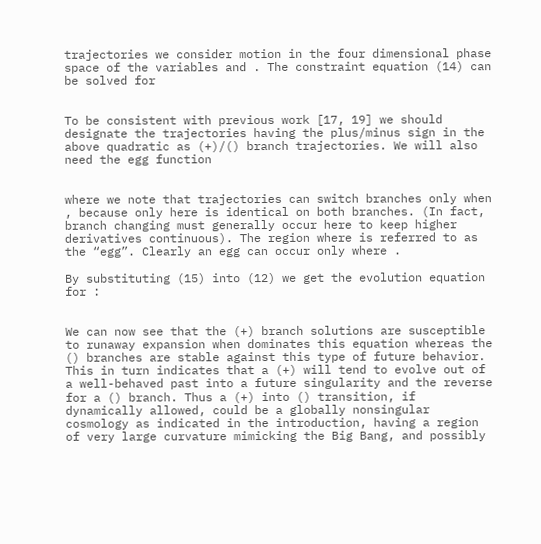trajectories we consider motion in the four dimensional phase space of the variables and . The constraint equation (14) can be solved for


To be consistent with previous work [17, 19] we should designate the trajectories having the plus/minus sign in the above quadratic as (+)/() branch trajectories. We will also need the egg function


where we note that trajectories can switch branches only when , because only here is identical on both branches. (In fact, branch changing must generally occur here to keep higher derivatives continuous). The region where is referred to as the “egg”. Clearly an egg can occur only where .

By substituting (15) into (12) we get the evolution equation for :


We can now see that the (+) branch solutions are susceptible to runaway expansion when dominates this equation whereas the () branches are stable against this type of future behavior. This in turn indicates that a (+) will tend to evolve out of a well-behaved past into a future singularity and the reverse for a () branch. Thus a (+) into () transition, if dynamically allowed, could be a globally nonsingular cosmology as indicated in the introduction, having a region of very large curvature mimicking the Big Bang, and possibly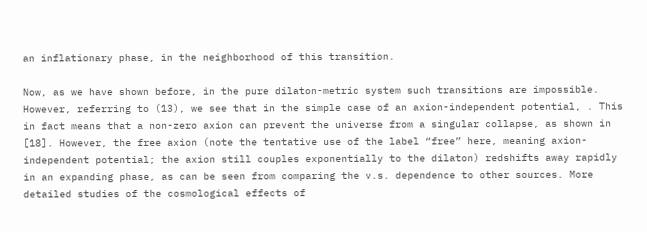an inflationary phase, in the neighborhood of this transition.

Now, as we have shown before, in the pure dilaton-metric system such transitions are impossible. However, referring to (13), we see that in the simple case of an axion-independent potential, . This in fact means that a non-zero axion can prevent the universe from a singular collapse, as shown in [18]. However, the free axion (note the tentative use of the label “free” here, meaning axion-independent potential; the axion still couples exponentially to the dilaton) redshifts away rapidly in an expanding phase, as can be seen from comparing the v.s. dependence to other sources. More detailed studies of the cosmological effects of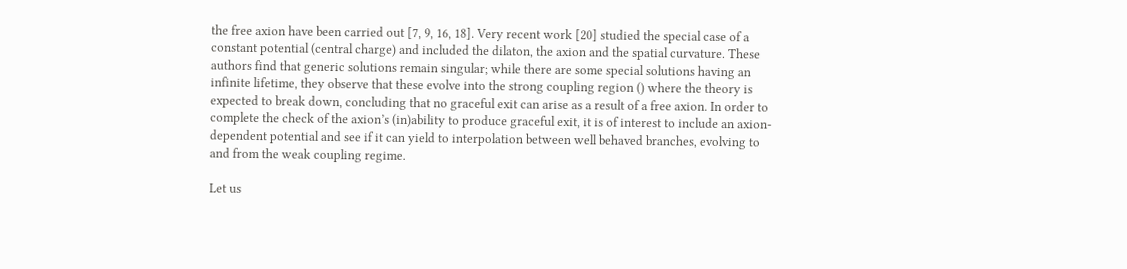the free axion have been carried out [7, 9, 16, 18]. Very recent work [20] studied the special case of a constant potential (central charge) and included the dilaton, the axion and the spatial curvature. These authors find that generic solutions remain singular; while there are some special solutions having an infinite lifetime, they observe that these evolve into the strong coupling region () where the theory is expected to break down, concluding that no graceful exit can arise as a result of a free axion. In order to complete the check of the axion’s (in)ability to produce graceful exit, it is of interest to include an axion-dependent potential and see if it can yield to interpolation between well behaved branches, evolving to and from the weak coupling regime.

Let us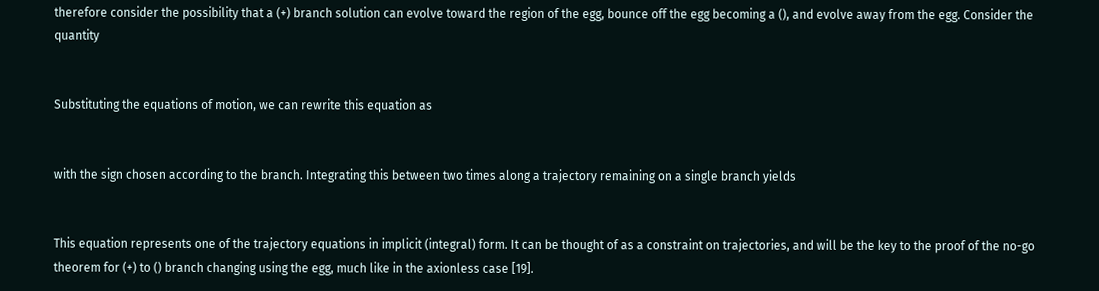therefore consider the possibility that a (+) branch solution can evolve toward the region of the egg, bounce off the egg becoming a (), and evolve away from the egg. Consider the quantity


Substituting the equations of motion, we can rewrite this equation as


with the sign chosen according to the branch. Integrating this between two times along a trajectory remaining on a single branch yields


This equation represents one of the trajectory equations in implicit (integral) form. It can be thought of as a constraint on trajectories, and will be the key to the proof of the no-go theorem for (+) to () branch changing using the egg, much like in the axionless case [19].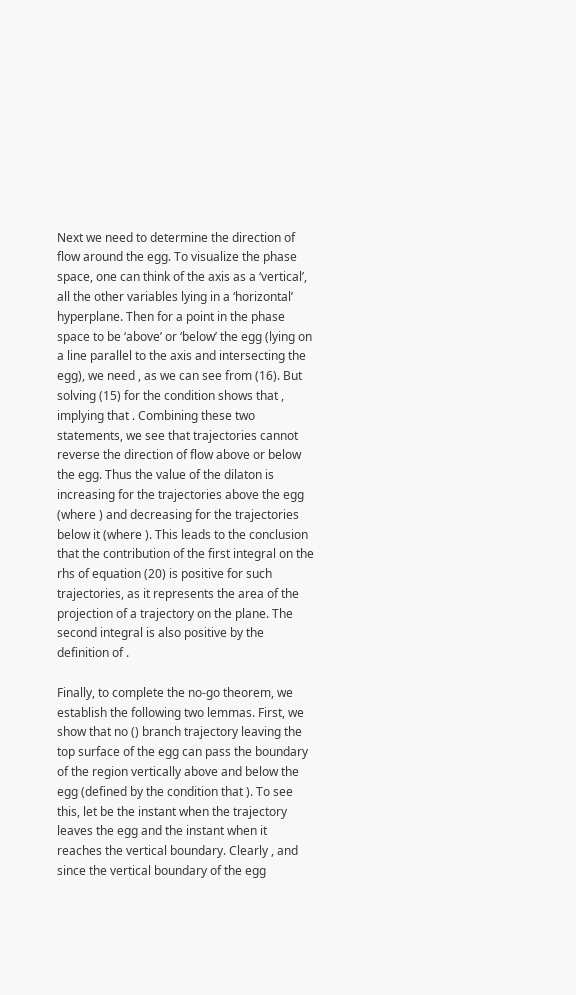Next we need to determine the direction of flow around the egg. To visualize the phase space, one can think of the axis as a ‘vertical’, all the other variables lying in a ‘horizontal’ hyperplane. Then for a point in the phase space to be ‘above’ or ‘below’ the egg (lying on a line parallel to the axis and intersecting the egg), we need , as we can see from (16). But solving (15) for the condition shows that , implying that . Combining these two statements, we see that trajectories cannot reverse the direction of flow above or below the egg. Thus the value of the dilaton is increasing for the trajectories above the egg (where ) and decreasing for the trajectories below it (where ). This leads to the conclusion that the contribution of the first integral on the rhs of equation (20) is positive for such trajectories, as it represents the area of the projection of a trajectory on the plane. The second integral is also positive by the definition of .

Finally, to complete the no-go theorem, we establish the following two lemmas. First, we show that no () branch trajectory leaving the top surface of the egg can pass the boundary of the region vertically above and below the egg (defined by the condition that ). To see this, let be the instant when the trajectory leaves the egg and the instant when it reaches the vertical boundary. Clearly , and since the vertical boundary of the egg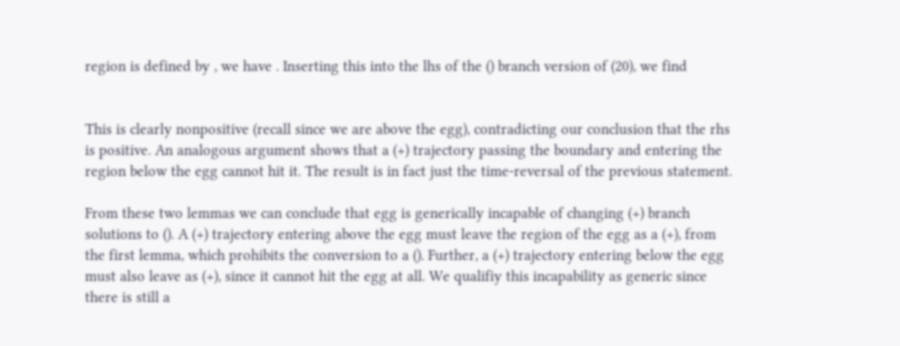region is defined by , we have . Inserting this into the lhs of the () branch version of (20), we find


This is clearly nonpositive (recall since we are above the egg), contradicting our conclusion that the rhs is positive. An analogous argument shows that a (+) trajectory passing the boundary and entering the region below the egg cannot hit it. The result is in fact just the time-reversal of the previous statement.

From these two lemmas we can conclude that egg is generically incapable of changing (+) branch solutions to (). A (+) trajectory entering above the egg must leave the region of the egg as a (+), from the first lemma, which prohibits the conversion to a (). Further, a (+) trajectory entering below the egg must also leave as (+), since it cannot hit the egg at all. We qualifiy this incapability as generic since there is still a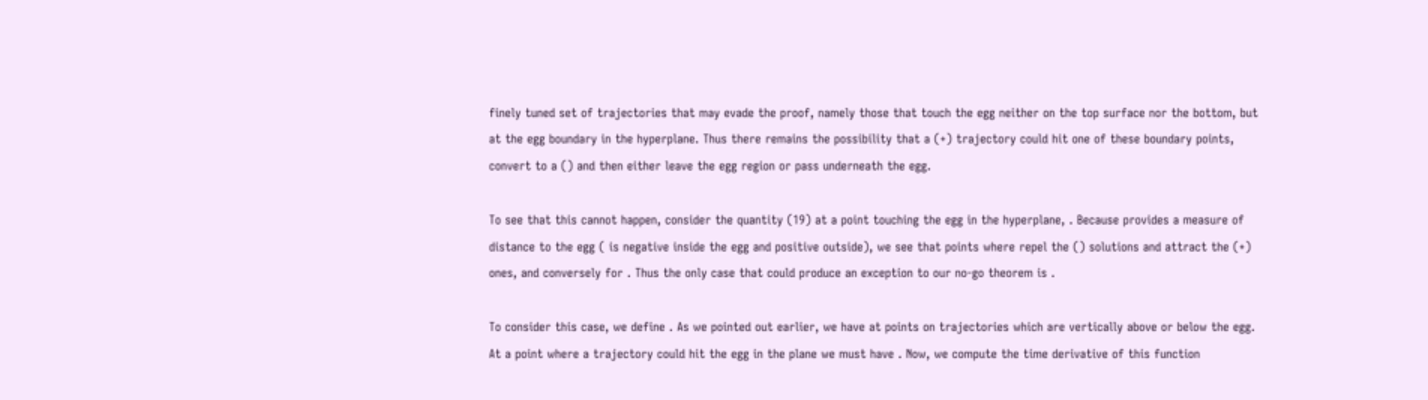finely tuned set of trajectories that may evade the proof, namely those that touch the egg neither on the top surface nor the bottom, but at the egg boundary in the hyperplane. Thus there remains the possibility that a (+) trajectory could hit one of these boundary points, convert to a () and then either leave the egg region or pass underneath the egg.

To see that this cannot happen, consider the quantity (19) at a point touching the egg in the hyperplane, . Because provides a measure of distance to the egg ( is negative inside the egg and positive outside), we see that points where repel the () solutions and attract the (+) ones, and conversely for . Thus the only case that could produce an exception to our no-go theorem is .

To consider this case, we define . As we pointed out earlier, we have at points on trajectories which are vertically above or below the egg. At a point where a trajectory could hit the egg in the plane we must have . Now, we compute the time derivative of this function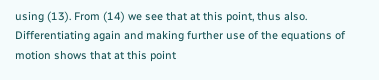using (13). From (14) we see that at this point, thus also. Differentiating again and making further use of the equations of motion shows that at this point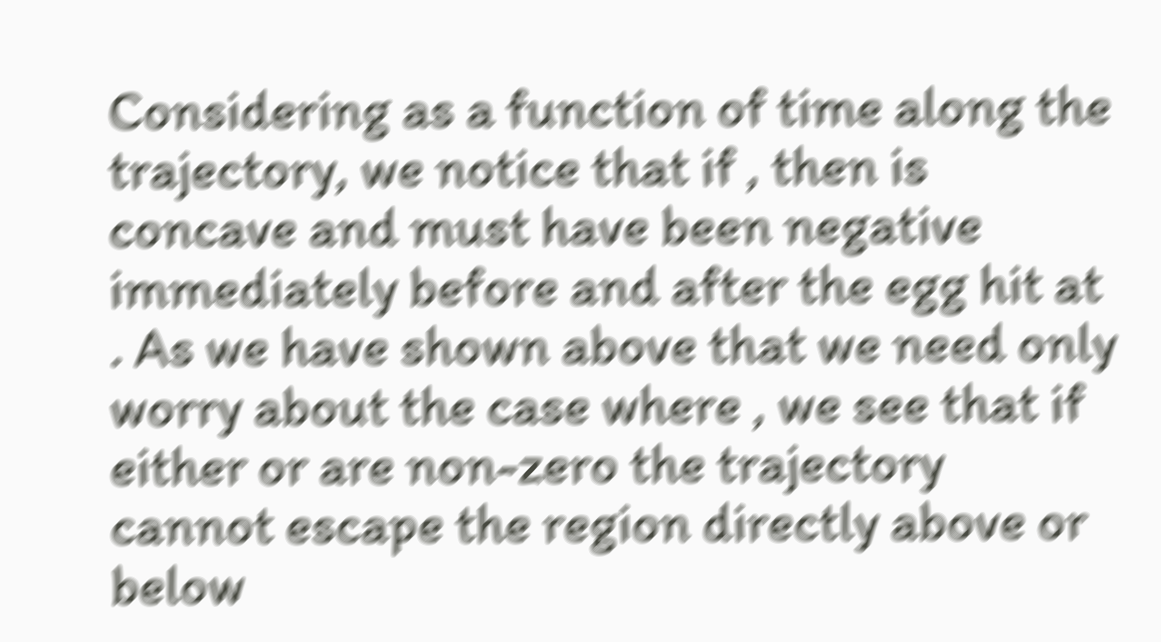Considering as a function of time along the trajectory, we notice that if , then is concave and must have been negative immediately before and after the egg hit at . As we have shown above that we need only worry about the case where , we see that if either or are non-zero the trajectory cannot escape the region directly above or below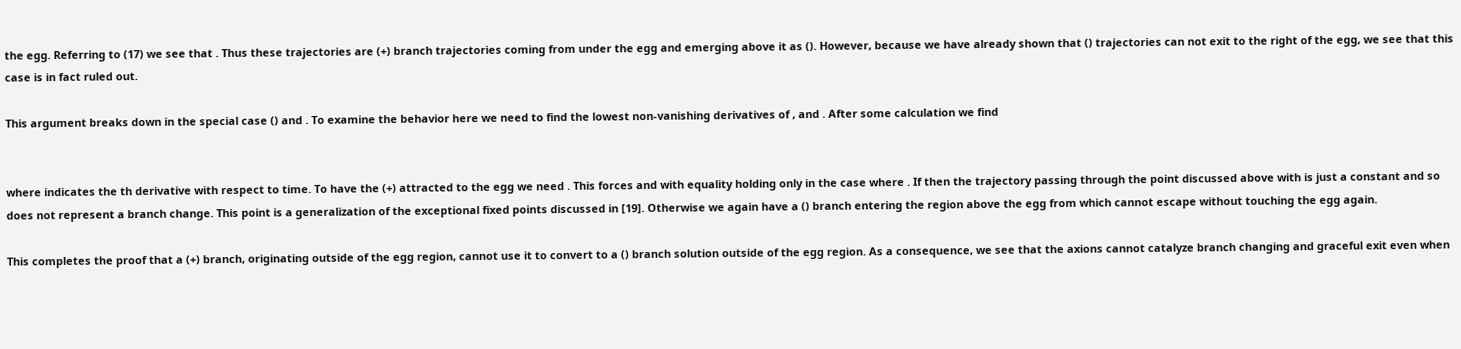the egg. Referring to (17) we see that . Thus these trajectories are (+) branch trajectories coming from under the egg and emerging above it as (). However, because we have already shown that () trajectories can not exit to the right of the egg, we see that this case is in fact ruled out.

This argument breaks down in the special case () and . To examine the behavior here we need to find the lowest non-vanishing derivatives of , and . After some calculation we find


where indicates the th derivative with respect to time. To have the (+) attracted to the egg we need . This forces and with equality holding only in the case where . If then the trajectory passing through the point discussed above with is just a constant and so does not represent a branch change. This point is a generalization of the exceptional fixed points discussed in [19]. Otherwise we again have a () branch entering the region above the egg from which cannot escape without touching the egg again.

This completes the proof that a (+) branch, originating outside of the egg region, cannot use it to convert to a () branch solution outside of the egg region. As a consequence, we see that the axions cannot catalyze branch changing and graceful exit even when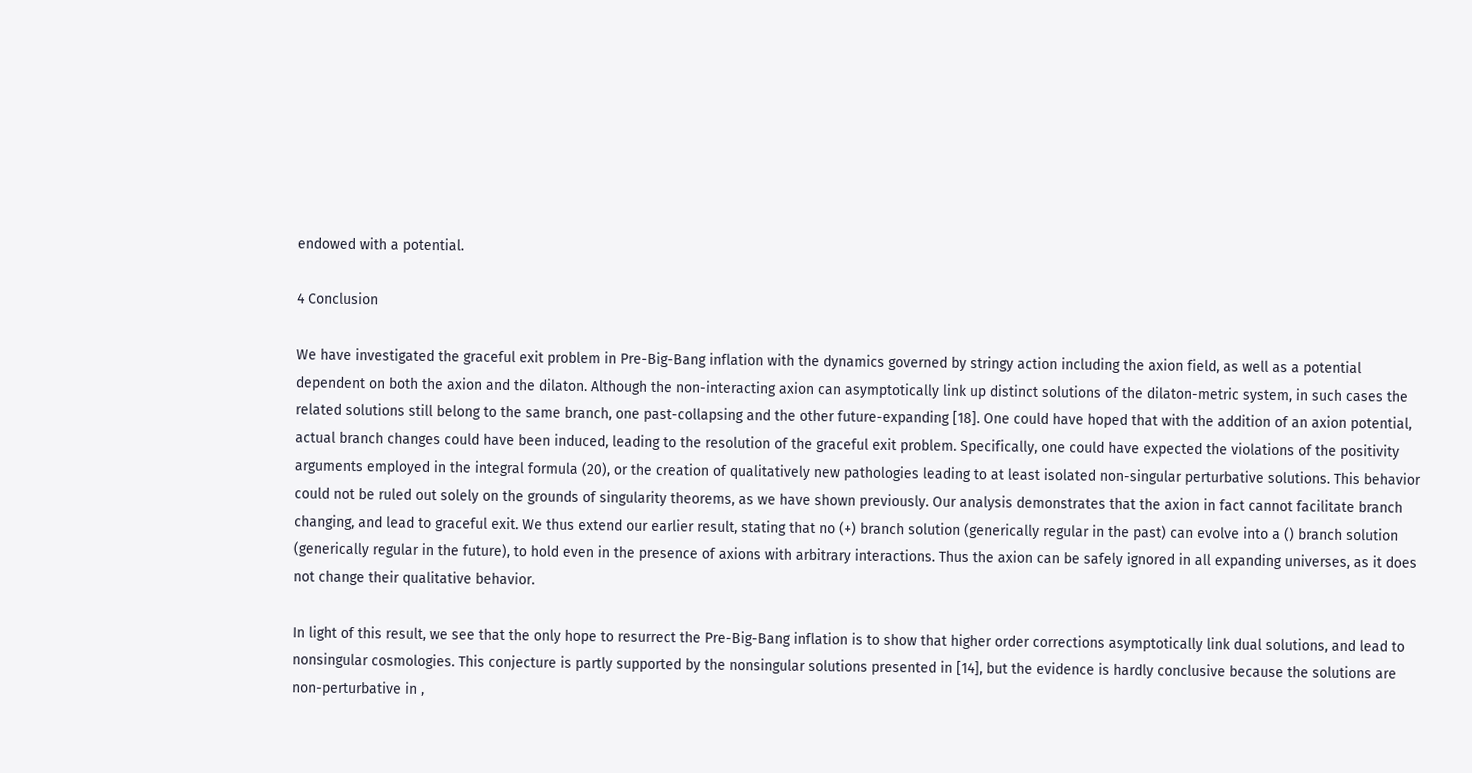endowed with a potential.

4 Conclusion

We have investigated the graceful exit problem in Pre-Big-Bang inflation with the dynamics governed by stringy action including the axion field, as well as a potential dependent on both the axion and the dilaton. Although the non-interacting axion can asymptotically link up distinct solutions of the dilaton-metric system, in such cases the related solutions still belong to the same branch, one past-collapsing and the other future-expanding [18]. One could have hoped that with the addition of an axion potential, actual branch changes could have been induced, leading to the resolution of the graceful exit problem. Specifically, one could have expected the violations of the positivity arguments employed in the integral formula (20), or the creation of qualitatively new pathologies leading to at least isolated non-singular perturbative solutions. This behavior could not be ruled out solely on the grounds of singularity theorems, as we have shown previously. Our analysis demonstrates that the axion in fact cannot facilitate branch changing, and lead to graceful exit. We thus extend our earlier result, stating that no (+) branch solution (generically regular in the past) can evolve into a () branch solution (generically regular in the future), to hold even in the presence of axions with arbitrary interactions. Thus the axion can be safely ignored in all expanding universes, as it does not change their qualitative behavior.

In light of this result, we see that the only hope to resurrect the Pre-Big-Bang inflation is to show that higher order corrections asymptotically link dual solutions, and lead to nonsingular cosmologies. This conjecture is partly supported by the nonsingular solutions presented in [14], but the evidence is hardly conclusive because the solutions are non-perturbative in ,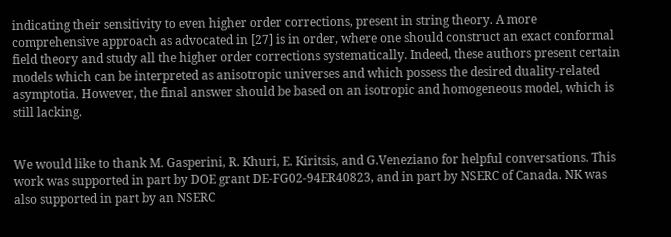indicating their sensitivity to even higher order corrections, present in string theory. A more comprehensive approach as advocated in [27] is in order, where one should construct an exact conformal field theory and study all the higher order corrections systematically. Indeed, these authors present certain models which can be interpreted as anisotropic universes and which possess the desired duality-related asymptotia. However, the final answer should be based on an isotropic and homogeneous model, which is still lacking.


We would like to thank M. Gasperini, R. Khuri, E. Kiritsis, and G.Veneziano for helpful conversations. This work was supported in part by DOE grant DE-FG02-94ER40823, and in part by NSERC of Canada. NK was also supported in part by an NSERC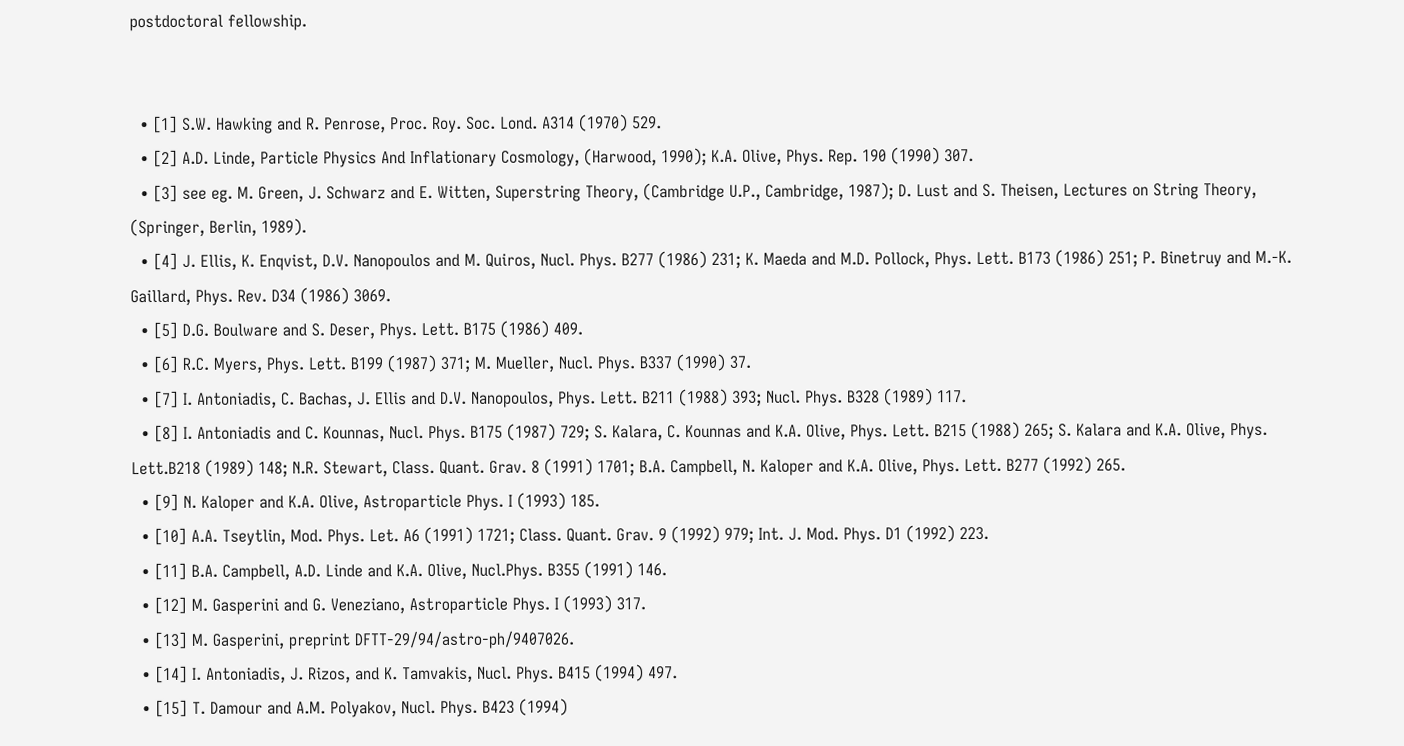postdoctoral fellowship.


  • [1] S.W. Hawking and R. Penrose, Proc. Roy. Soc. Lond. A314 (1970) 529.
  • [2] A.D. Linde, Particle Physics And Inflationary Cosmology, (Harwood, 1990); K.A. Olive, Phys. Rep. 190 (1990) 307.
  • [3] see eg. M. Green, J. Schwarz and E. Witten, Superstring Theory, (Cambridge U.P., Cambridge, 1987); D. Lust and S. Theisen, Lectures on String Theory, (Springer, Berlin, 1989).
  • [4] J. Ellis, K. Enqvist, D.V. Nanopoulos and M. Quiros, Nucl. Phys. B277 (1986) 231; K. Maeda and M.D. Pollock, Phys. Lett. B173 (1986) 251; P. Binetruy and M.-K. Gaillard, Phys. Rev. D34 (1986) 3069.
  • [5] D.G. Boulware and S. Deser, Phys. Lett. B175 (1986) 409.
  • [6] R.C. Myers, Phys. Lett. B199 (1987) 371; M. Mueller, Nucl. Phys. B337 (1990) 37.
  • [7] I. Antoniadis, C. Bachas, J. Ellis and D.V. Nanopoulos, Phys. Lett. B211 (1988) 393; Nucl. Phys. B328 (1989) 117.
  • [8] I. Antoniadis and C. Kounnas, Nucl. Phys. B175 (1987) 729; S. Kalara, C. Kounnas and K.A. Olive, Phys. Lett. B215 (1988) 265; S. Kalara and K.A. Olive, Phys. Lett.B218 (1989) 148; N.R. Stewart, Class. Quant. Grav. 8 (1991) 1701; B.A. Campbell, N. Kaloper and K.A. Olive, Phys. Lett. B277 (1992) 265.
  • [9] N. Kaloper and K.A. Olive, Astroparticle Phys. I (1993) 185.
  • [10] A.A. Tseytlin, Mod. Phys. Let. A6 (1991) 1721; Class. Quant. Grav. 9 (1992) 979; Int. J. Mod. Phys. D1 (1992) 223.
  • [11] B.A. Campbell, A.D. Linde and K.A. Olive, Nucl.Phys. B355 (1991) 146.
  • [12] M. Gasperini and G. Veneziano, Astroparticle Phys. I (1993) 317.
  • [13] M. Gasperini, preprint DFTT-29/94/astro-ph/9407026.
  • [14] I. Antoniadis, J. Rizos, and K. Tamvakis, Nucl. Phys. B415 (1994) 497.
  • [15] T. Damour and A.M. Polyakov, Nucl. Phys. B423 (1994)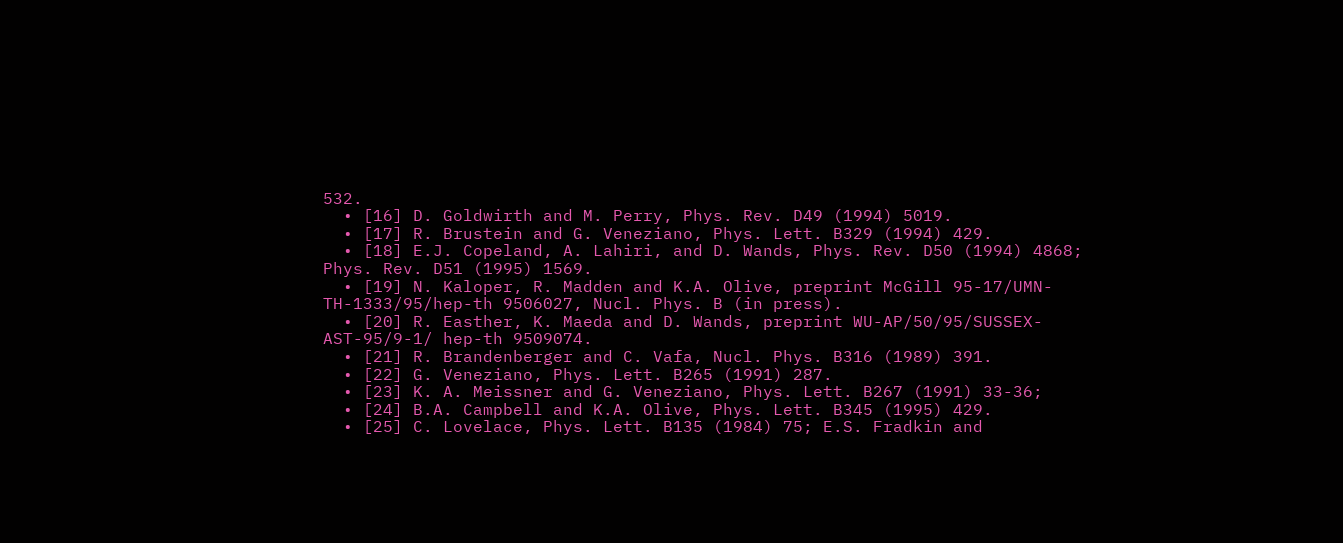532.
  • [16] D. Goldwirth and M. Perry, Phys. Rev. D49 (1994) 5019.
  • [17] R. Brustein and G. Veneziano, Phys. Lett. B329 (1994) 429.
  • [18] E.J. Copeland, A. Lahiri, and D. Wands, Phys. Rev. D50 (1994) 4868; Phys. Rev. D51 (1995) 1569.
  • [19] N. Kaloper, R. Madden and K.A. Olive, preprint McGill 95-17/UMN-TH-1333/95/hep-th 9506027, Nucl. Phys. B (in press).
  • [20] R. Easther, K. Maeda and D. Wands, preprint WU-AP/50/95/SUSSEX-AST-95/9-1/ hep-th 9509074.
  • [21] R. Brandenberger and C. Vafa, Nucl. Phys. B316 (1989) 391.
  • [22] G. Veneziano, Phys. Lett. B265 (1991) 287.
  • [23] K. A. Meissner and G. Veneziano, Phys. Lett. B267 (1991) 33-36;
  • [24] B.A. Campbell and K.A. Olive, Phys. Lett. B345 (1995) 429.
  • [25] C. Lovelace, Phys. Lett. B135 (1984) 75; E.S. Fradkin and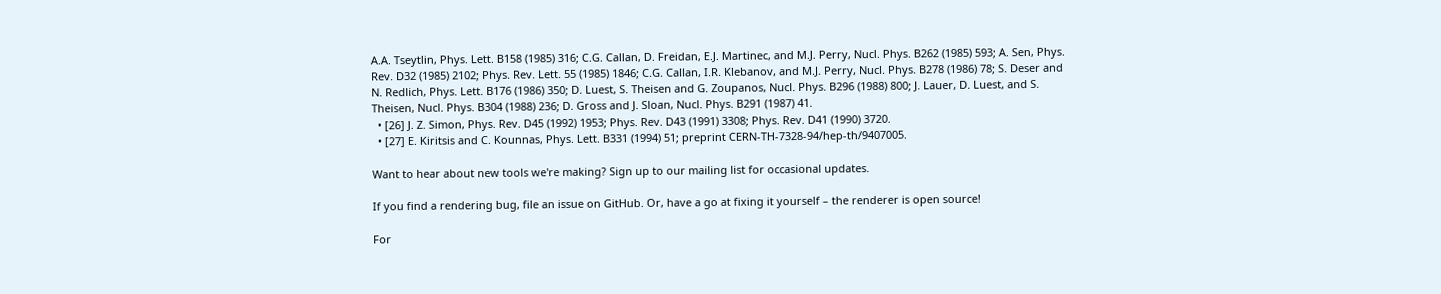A.A. Tseytlin, Phys. Lett. B158 (1985) 316; C.G. Callan, D. Freidan, E.J. Martinec, and M.J. Perry, Nucl. Phys. B262 (1985) 593; A. Sen, Phys. Rev. D32 (1985) 2102; Phys. Rev. Lett. 55 (1985) 1846; C.G. Callan, I.R. Klebanov, and M.J. Perry, Nucl. Phys. B278 (1986) 78; S. Deser and N. Redlich, Phys. Lett. B176 (1986) 350; D. Luest, S. Theisen and G. Zoupanos, Nucl. Phys. B296 (1988) 800; J. Lauer, D. Luest, and S. Theisen, Nucl. Phys. B304 (1988) 236; D. Gross and J. Sloan, Nucl. Phys. B291 (1987) 41.
  • [26] J. Z. Simon, Phys. Rev. D45 (1992) 1953; Phys. Rev. D43 (1991) 3308; Phys. Rev. D41 (1990) 3720.
  • [27] E. Kiritsis and C. Kounnas, Phys. Lett. B331 (1994) 51; preprint CERN-TH-7328-94/hep-th/9407005.

Want to hear about new tools we're making? Sign up to our mailing list for occasional updates.

If you find a rendering bug, file an issue on GitHub. Or, have a go at fixing it yourself – the renderer is open source!

For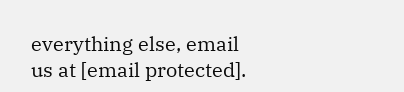everything else, email us at [email protected].